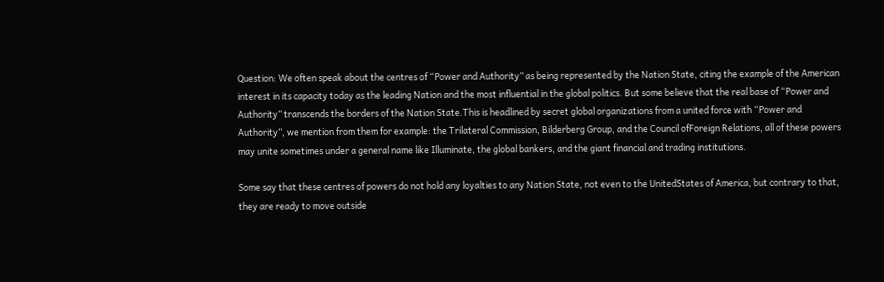Question: We often speak about the centres of “Power and Authority” as being represented by the Nation State, citing the example of the American interest in its capacity today as the leading Nation and the most influential in the global politics. But some believe that the real base of “Power and Authority” transcends the borders of the Nation State.This is headlined by secret global organizations from a united force with “Power and Authority”, we mention from them for example: the Trilateral Commission, Bilderberg Group, and the Council ofForeign Relations, all of these powers may unite sometimes under a general name like Illuminate, the global bankers, and the giant financial and trading institutions.

Some say that these centres of powers do not hold any loyalties to any Nation State, not even to the UnitedStates of America, but contrary to that, they are ready to move outside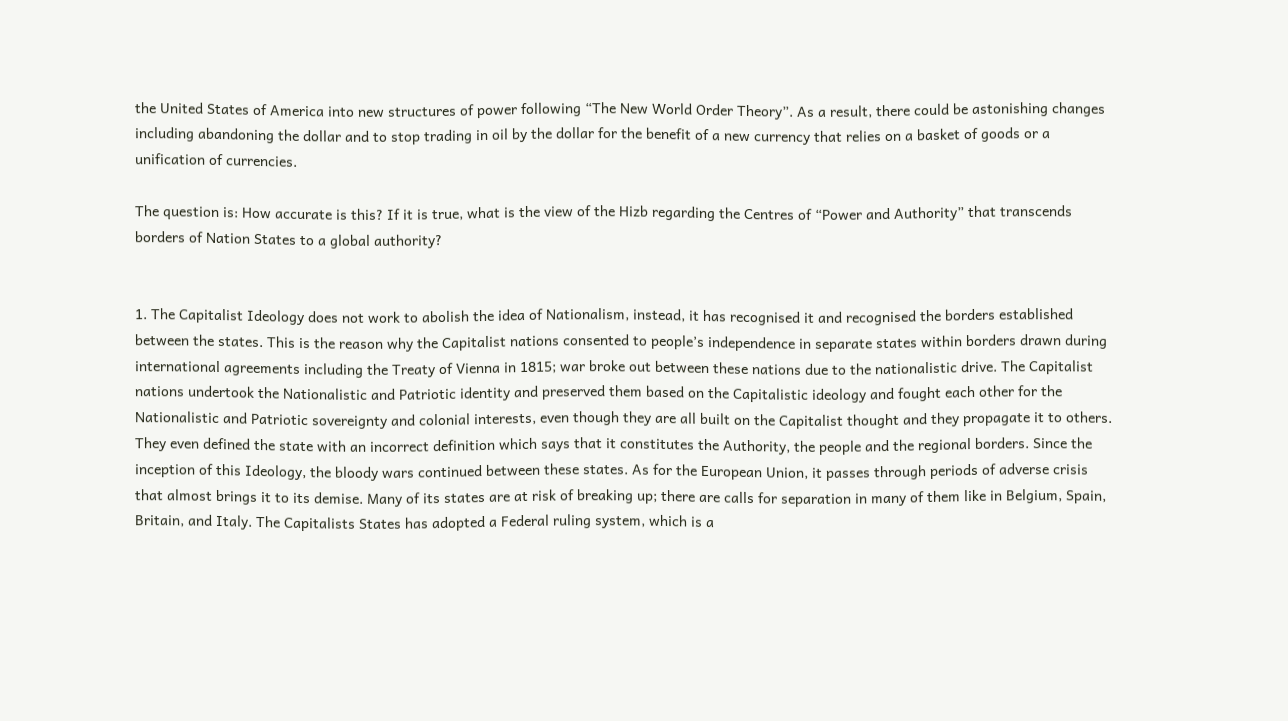the United States of America into new structures of power following “The New World Order Theory”. As a result, there could be astonishing changes including abandoning the dollar and to stop trading in oil by the dollar for the benefit of a new currency that relies on a basket of goods or a unification of currencies.

The question is: How accurate is this? If it is true, what is the view of the Hizb regarding the Centres of “Power and Authority” that transcends borders of Nation States to a global authority?


1. The Capitalist Ideology does not work to abolish the idea of Nationalism, instead, it has recognised it and recognised the borders established between the states. This is the reason why the Capitalist nations consented to people’s independence in separate states within borders drawn during international agreements including the Treaty of Vienna in 1815; war broke out between these nations due to the nationalistic drive. The Capitalist nations undertook the Nationalistic and Patriotic identity and preserved them based on the Capitalistic ideology and fought each other for the Nationalistic and Patriotic sovereignty and colonial interests, even though they are all built on the Capitalist thought and they propagate it to others. They even defined the state with an incorrect definition which says that it constitutes the Authority, the people and the regional borders. Since the inception of this Ideology, the bloody wars continued between these states. As for the European Union, it passes through periods of adverse crisis that almost brings it to its demise. Many of its states are at risk of breaking up; there are calls for separation in many of them like in Belgium, Spain, Britain, and Italy. The Capitalists States has adopted a Federal ruling system, which is a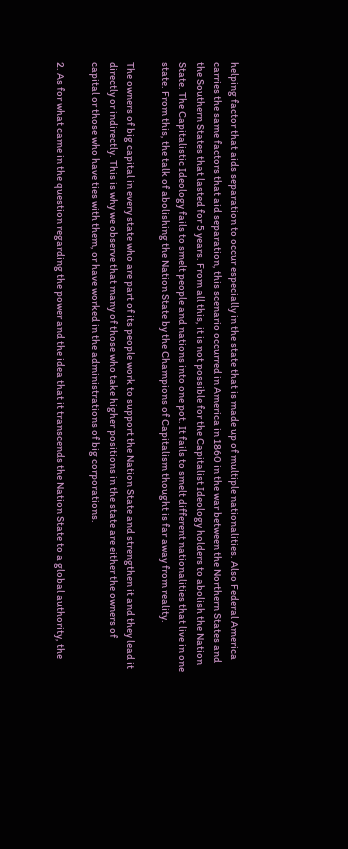helping factor that aids separation to occur especially in the state that is made up of multiple nationalities. Also Federal America carries the same factors that aid separation, this scenario occurred in America in 1860 in the war between the Northern States and the Southern States that lasted for 5 years. From all this, it is not possible for the Capitalist Ideology holders to abolish the Nation State. The Capitalistic Ideology fails to smelt people and nations into one pot. It fails to smelt different nationalities that live in one state. From this, the talk of abolishing the Nation State by the Champions of Capitalism thought is far away from reality.

The owners of big capital in every state who are part of its people work to support the Nation State and strengthen it and they lead it directly or indirectly. This is why we observe that many of those who take higher positions in the state are either the owners of capital or those who have ties with them, or have worked in the administrations of big corporations.

2. As for what came in the question regarding the power and the idea that it transcends the Nation State to a global authority, the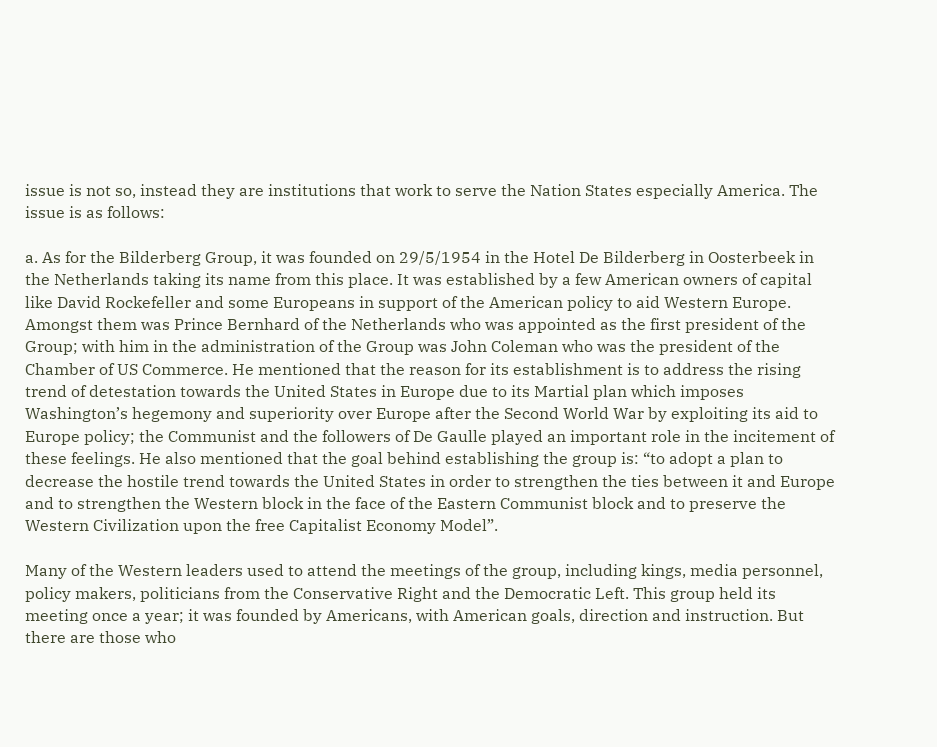issue is not so, instead they are institutions that work to serve the Nation States especially America. The issue is as follows:

a. As for the Bilderberg Group, it was founded on 29/5/1954 in the Hotel De Bilderberg in Oosterbeek in the Netherlands taking its name from this place. It was established by a few American owners of capital like David Rockefeller and some Europeans in support of the American policy to aid Western Europe. Amongst them was Prince Bernhard of the Netherlands who was appointed as the first president of the Group; with him in the administration of the Group was John Coleman who was the president of the Chamber of US Commerce. He mentioned that the reason for its establishment is to address the rising trend of detestation towards the United States in Europe due to its Martial plan which imposes Washington’s hegemony and superiority over Europe after the Second World War by exploiting its aid to Europe policy; the Communist and the followers of De Gaulle played an important role in the incitement of these feelings. He also mentioned that the goal behind establishing the group is: “to adopt a plan to decrease the hostile trend towards the United States in order to strengthen the ties between it and Europe and to strengthen the Western block in the face of the Eastern Communist block and to preserve the Western Civilization upon the free Capitalist Economy Model”.

Many of the Western leaders used to attend the meetings of the group, including kings, media personnel, policy makers, politicians from the Conservative Right and the Democratic Left. This group held its meeting once a year; it was founded by Americans, with American goals, direction and instruction. But there are those who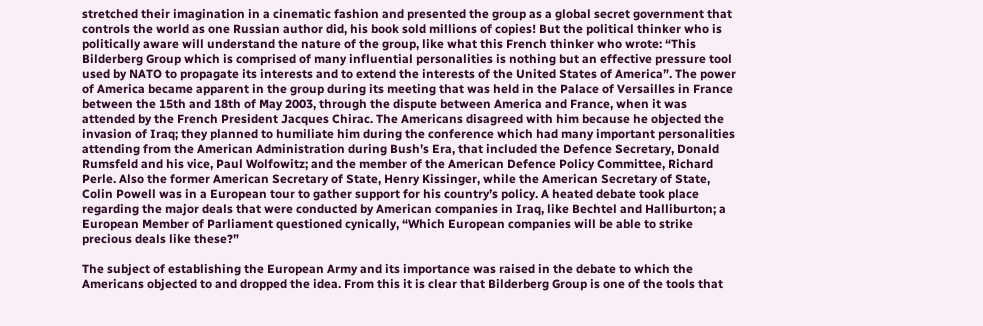stretched their imagination in a cinematic fashion and presented the group as a global secret government that controls the world as one Russian author did, his book sold millions of copies! But the political thinker who is politically aware will understand the nature of the group, like what this French thinker who wrote: “This Bilderberg Group which is comprised of many influential personalities is nothing but an effective pressure tool used by NATO to propagate its interests and to extend the interests of the United States of America”. The power of America became apparent in the group during its meeting that was held in the Palace of Versailles in France between the 15th and 18th of May 2003, through the dispute between America and France, when it was attended by the French President Jacques Chirac. The Americans disagreed with him because he objected the invasion of Iraq; they planned to humiliate him during the conference which had many important personalities attending from the American Administration during Bush’s Era, that included the Defence Secretary, Donald Rumsfeld and his vice, Paul Wolfowitz; and the member of the American Defence Policy Committee, Richard Perle. Also the former American Secretary of State, Henry Kissinger, while the American Secretary of State, Colin Powell was in a European tour to gather support for his country’s policy. A heated debate took place regarding the major deals that were conducted by American companies in Iraq, like Bechtel and Halliburton; a European Member of Parliament questioned cynically, “Which European companies will be able to strike precious deals like these?”

The subject of establishing the European Army and its importance was raised in the debate to which the Americans objected to and dropped the idea. From this it is clear that Bilderberg Group is one of the tools that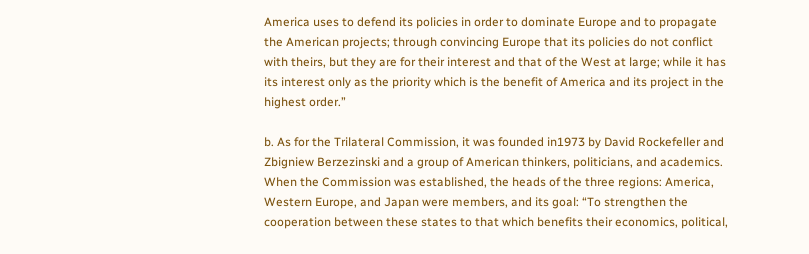America uses to defend its policies in order to dominate Europe and to propagate the American projects; through convincing Europe that its policies do not conflict with theirs, but they are for their interest and that of the West at large; while it has its interest only as the priority which is the benefit of America and its project in the highest order.”

b. As for the Trilateral Commission, it was founded in1973 by David Rockefeller and Zbigniew Berzezinski and a group of American thinkers, politicians, and academics. When the Commission was established, the heads of the three regions: America, Western Europe, and Japan were members, and its goal: “To strengthen the cooperation between these states to that which benefits their economics, political,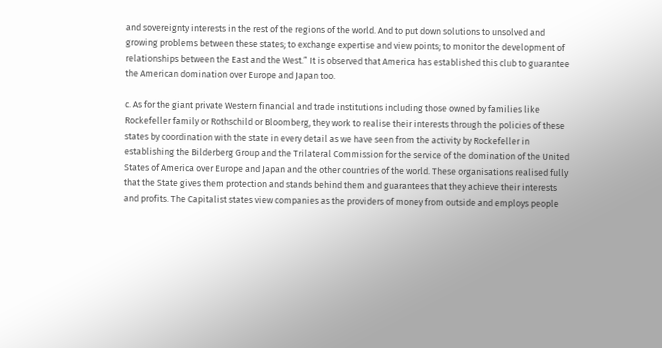and sovereignty interests in the rest of the regions of the world. And to put down solutions to unsolved and growing problems between these states; to exchange expertise and view points; to monitor the development of relationships between the East and the West.” It is observed that America has established this club to guarantee the American domination over Europe and Japan too.

c. As for the giant private Western financial and trade institutions including those owned by families like Rockefeller family or Rothschild or Bloomberg, they work to realise their interests through the policies of these states by coordination with the state in every detail as we have seen from the activity by Rockefeller in establishing the Bilderberg Group and the Trilateral Commission for the service of the domination of the United States of America over Europe and Japan and the other countries of the world. These organisations realised fully that the State gives them protection and stands behind them and guarantees that they achieve their interests and profits. The Capitalist states view companies as the providers of money from outside and employs people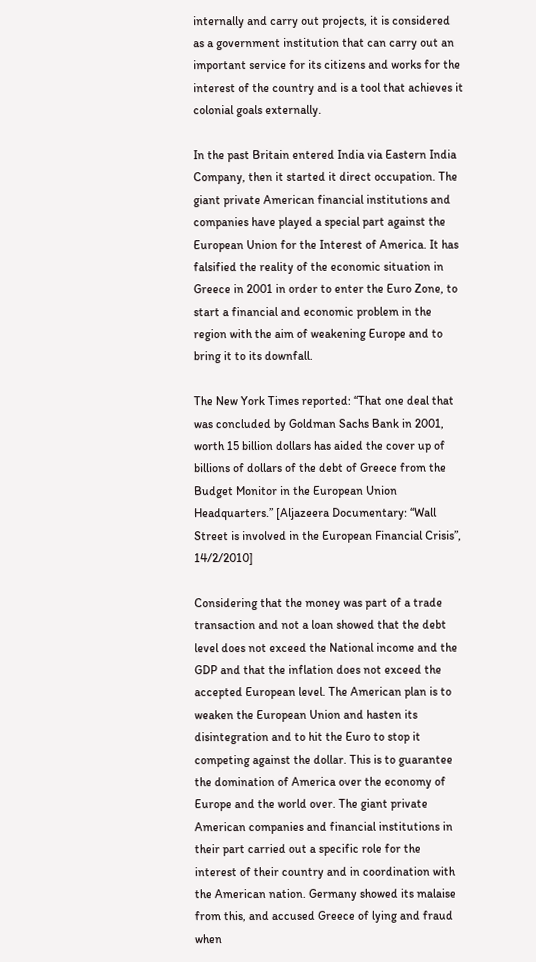internally and carry out projects, it is considered as a government institution that can carry out an important service for its citizens and works for the interest of the country and is a tool that achieves it colonial goals externally.

In the past Britain entered India via Eastern India Company, then it started it direct occupation. The giant private American financial institutions and companies have played a special part against the European Union for the Interest of America. It has falsified the reality of the economic situation in Greece in 2001 in order to enter the Euro Zone, to start a financial and economic problem in the region with the aim of weakening Europe and to bring it to its downfall.

The New York Times reported: “That one deal that was concluded by Goldman Sachs Bank in 2001, worth 15 billion dollars has aided the cover up of billions of dollars of the debt of Greece from the Budget Monitor in the European Union Headquarters.” [Aljazeera Documentary: “Wall Street is involved in the European Financial Crisis”, 14/2/2010]

Considering that the money was part of a trade transaction and not a loan showed that the debt level does not exceed the National income and the GDP and that the inflation does not exceed the accepted European level. The American plan is to weaken the European Union and hasten its disintegration and to hit the Euro to stop it competing against the dollar. This is to guarantee the domination of America over the economy of Europe and the world over. The giant private American companies and financial institutions in their part carried out a specific role for the interest of their country and in coordination with the American nation. Germany showed its malaise from this, and accused Greece of lying and fraud when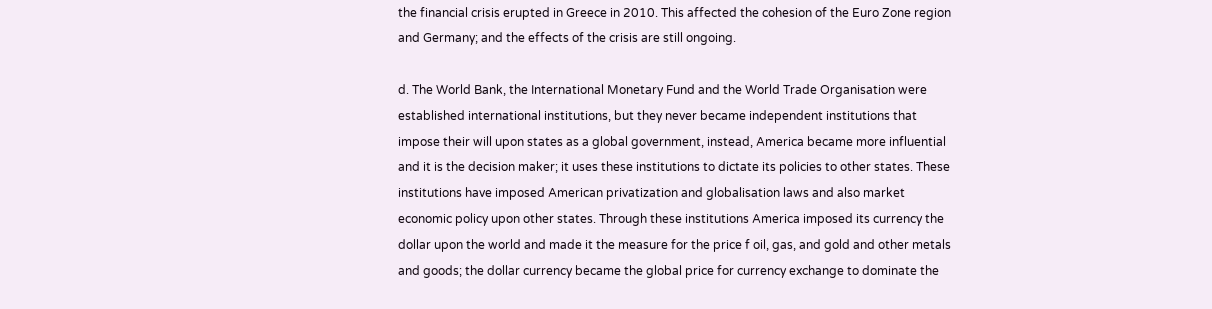the financial crisis erupted in Greece in 2010. This affected the cohesion of the Euro Zone region and Germany; and the effects of the crisis are still ongoing.

d. The World Bank, the International Monetary Fund and the World Trade Organisation were established international institutions, but they never became independent institutions that impose their will upon states as a global government, instead, America became more influential and it is the decision maker; it uses these institutions to dictate its policies to other states. These institutions have imposed American privatization and globalisation laws and also market economic policy upon other states. Through these institutions America imposed its currency the dollar upon the world and made it the measure for the price f oil, gas, and gold and other metals and goods; the dollar currency became the global price for currency exchange to dominate the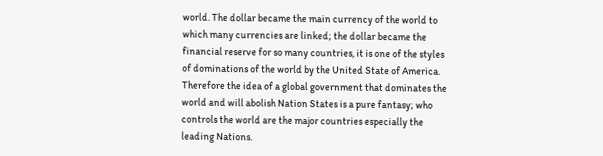world. The dollar became the main currency of the world to which many currencies are linked; the dollar became the financial reserve for so many countries, it is one of the styles of dominations of the world by the United State of America. Therefore the idea of a global government that dominates the world and will abolish Nation States is a pure fantasy; who controls the world are the major countries especially the leading Nations.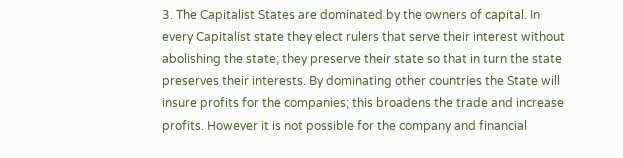3. The Capitalist States are dominated by the owners of capital. In every Capitalist state they elect rulers that serve their interest without abolishing the state; they preserve their state so that in turn the state preserves their interests. By dominating other countries the State will insure profits for the companies; this broadens the trade and increase profits. However it is not possible for the company and financial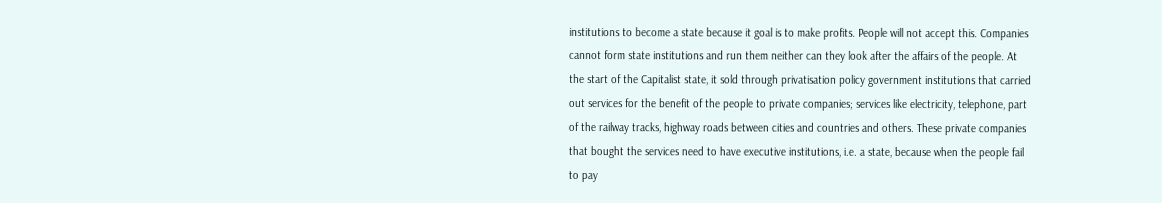institutions to become a state because it goal is to make profits. People will not accept this. Companies cannot form state institutions and run them neither can they look after the affairs of the people. At the start of the Capitalist state, it sold through privatisation policy government institutions that carried out services for the benefit of the people to private companies; services like electricity, telephone, part of the railway tracks, highway roads between cities and countries and others. These private companies that bought the services need to have executive institutions, i.e. a state, because when the people fail to pay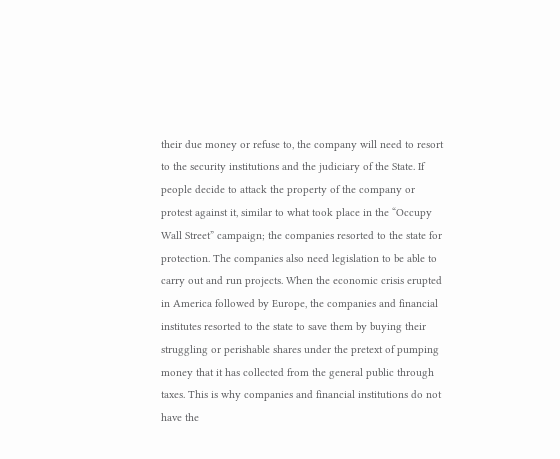their due money or refuse to, the company will need to resort to the security institutions and the judiciary of the State. If people decide to attack the property of the company or protest against it, similar to what took place in the “Occupy Wall Street” campaign; the companies resorted to the state for protection. The companies also need legislation to be able to carry out and run projects. When the economic crisis erupted in America followed by Europe, the companies and financial institutes resorted to the state to save them by buying their struggling or perishable shares under the pretext of pumping money that it has collected from the general public through taxes. This is why companies and financial institutions do not have the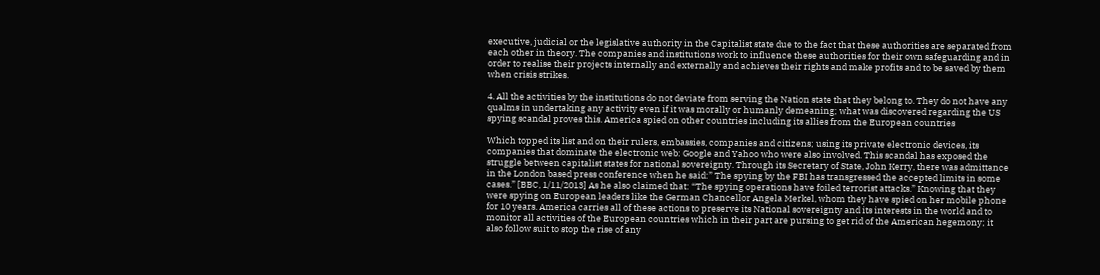executive, judicial or the legislative authority in the Capitalist state due to the fact that these authorities are separated from each other in theory. The companies and institutions work to influence these authorities for their own safeguarding and in order to realise their projects internally and externally and achieves their rights and make profits and to be saved by them when crisis strikes.

4. All the activities by the institutions do not deviate from serving the Nation state that they belong to. They do not have any qualms in undertaking any activity even if it was morally or humanly demeaning; what was discovered regarding the US spying scandal proves this. America spied on other countries including its allies from the European countries

Which topped its list and on their rulers, embassies, companies and citizens; using its private electronic devices, its companies that dominate the electronic web: Google and Yahoo who were also involved. This scandal has exposed the struggle between capitalist states for national sovereignty. Through its Secretary of State, John Kerry, there was admittance in the London based press conference when he said:” The spying by the FBI has transgressed the accepted limits in some cases.” [BBC, 1/11/2013] As he also claimed that: “The spying operations have foiled terrorist attacks.” Knowing that they were spying on European leaders like the German Chancellor Angela Merkel, whom they have spied on her mobile phone for 10 years. America carries all of these actions to preserve its National sovereignty and its interests in the world and to monitor all activities of the European countries which in their part are pursing to get rid of the American hegemony; it also follow suit to stop the rise of any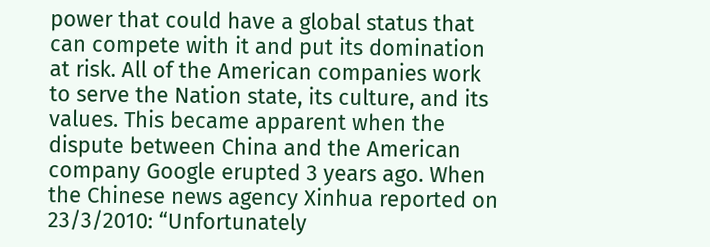power that could have a global status that can compete with it and put its domination at risk. All of the American companies work to serve the Nation state, its culture, and its values. This became apparent when the dispute between China and the American company Google erupted 3 years ago. When the Chinese news agency Xinhua reported on 23/3/2010: “Unfortunately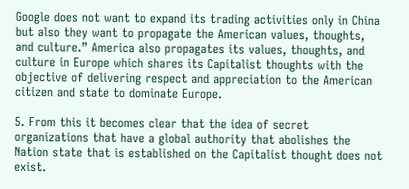Google does not want to expand its trading activities only in China but also they want to propagate the American values, thoughts, and culture.” America also propagates its values, thoughts, and culture in Europe which shares its Capitalist thoughts with the objective of delivering respect and appreciation to the American citizen and state to dominate Europe.

5. From this it becomes clear that the idea of secret organizations that have a global authority that abolishes the Nation state that is established on the Capitalist thought does not exist.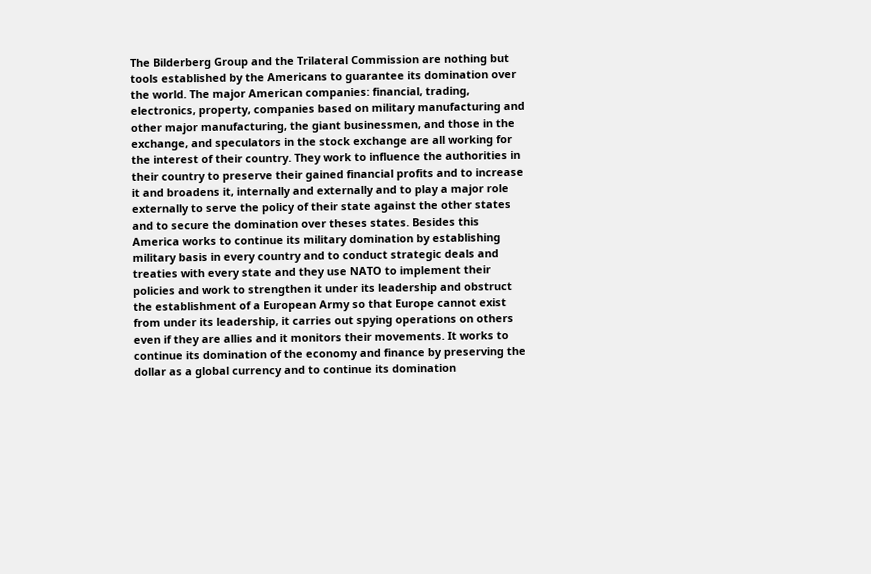The Bilderberg Group and the Trilateral Commission are nothing but tools established by the Americans to guarantee its domination over the world. The major American companies: financial, trading, electronics, property, companies based on military manufacturing and other major manufacturing, the giant businessmen, and those in the exchange, and speculators in the stock exchange are all working for the interest of their country. They work to influence the authorities in their country to preserve their gained financial profits and to increase it and broadens it, internally and externally and to play a major role externally to serve the policy of their state against the other states and to secure the domination over theses states. Besides this America works to continue its military domination by establishing military basis in every country and to conduct strategic deals and treaties with every state and they use NATO to implement their policies and work to strengthen it under its leadership and obstruct the establishment of a European Army so that Europe cannot exist from under its leadership, it carries out spying operations on others even if they are allies and it monitors their movements. It works to continue its domination of the economy and finance by preserving the dollar as a global currency and to continue its domination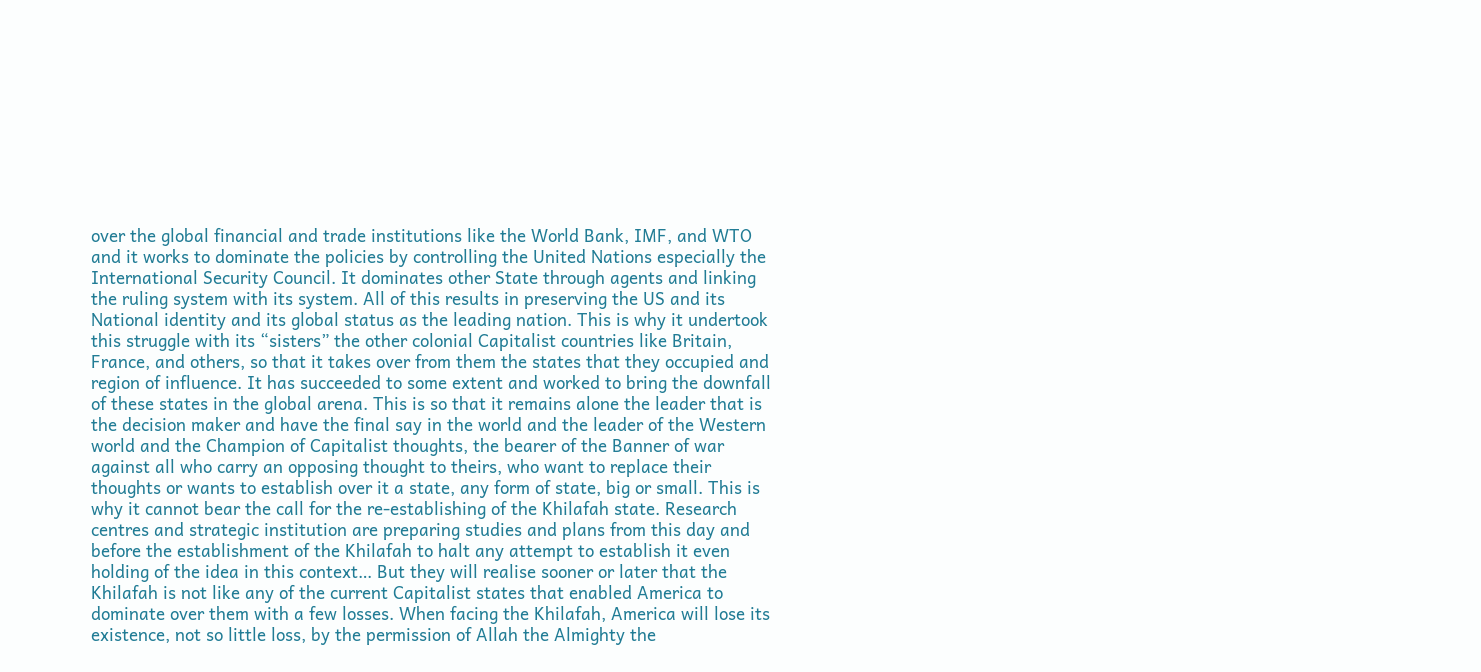over the global financial and trade institutions like the World Bank, IMF, and WTO and it works to dominate the policies by controlling the United Nations especially the International Security Council. It dominates other State through agents and linking the ruling system with its system. All of this results in preserving the US and its National identity and its global status as the leading nation. This is why it undertook this struggle with its “sisters” the other colonial Capitalist countries like Britain, France, and others, so that it takes over from them the states that they occupied and region of influence. It has succeeded to some extent and worked to bring the downfall of these states in the global arena. This is so that it remains alone the leader that is the decision maker and have the final say in the world and the leader of the Western world and the Champion of Capitalist thoughts, the bearer of the Banner of war against all who carry an opposing thought to theirs, who want to replace their thoughts or wants to establish over it a state, any form of state, big or small. This is why it cannot bear the call for the re-establishing of the Khilafah state. Research centres and strategic institution are preparing studies and plans from this day and before the establishment of the Khilafah to halt any attempt to establish it even holding of the idea in this context… But they will realise sooner or later that the Khilafah is not like any of the current Capitalist states that enabled America to dominate over them with a few losses. When facing the Khilafah, America will lose its existence, not so little loss, by the permission of Allah the Almighty the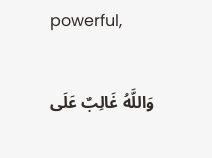powerful,

وَاللَّهُ غَالِبٌ عَلَى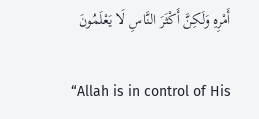أَمْرِهِ وَلَكِنَّ أَكْثَرَ النَّاسِ لَا يَعْلَمُونَ

“Allah is in control of His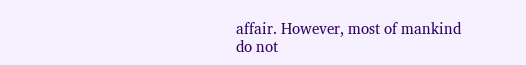affair. However, most of mankind do not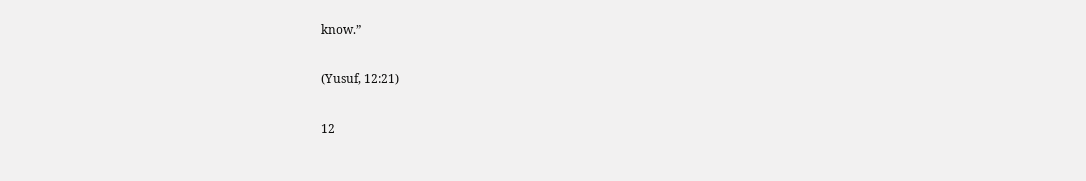know.”

(Yusuf, 12:21)

12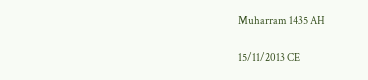Muharram 1435 AH

15/11/2013 CE